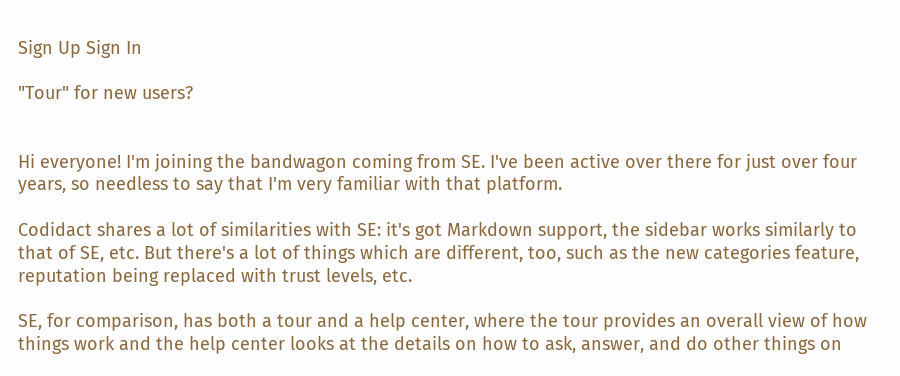Sign Up Sign In

"Tour" for new users?


Hi everyone! I'm joining the bandwagon coming from SE. I've been active over there for just over four years, so needless to say that I'm very familiar with that platform.

Codidact shares a lot of similarities with SE: it's got Markdown support, the sidebar works similarly to that of SE, etc. But there's a lot of things which are different, too, such as the new categories feature, reputation being replaced with trust levels, etc.

SE, for comparison, has both a tour and a help center, where the tour provides an overall view of how things work and the help center looks at the details on how to ask, answer, and do other things on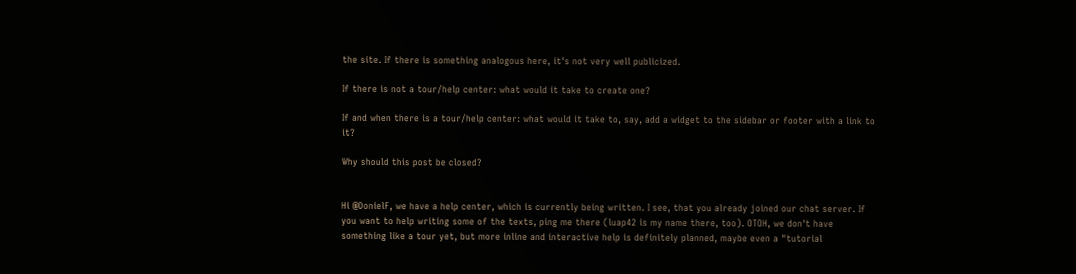the site. If there is something analogous here, it's not very well publicized.

If there is not a tour/help center: what would it take to create one?

If and when there is a tour/help center: what would it take to, say, add a widget to the sidebar or footer with a link to it?

Why should this post be closed?


Hi @DonielF, we have a help center, which is currently being written. I see, that you already joined our chat server. If you want to help writing some of the texts, ping me there (luap42 is my name there, too). OTOH, we don't have something like a tour yet, but more inline and interactive help is definitely planned, maybe even a "tutorial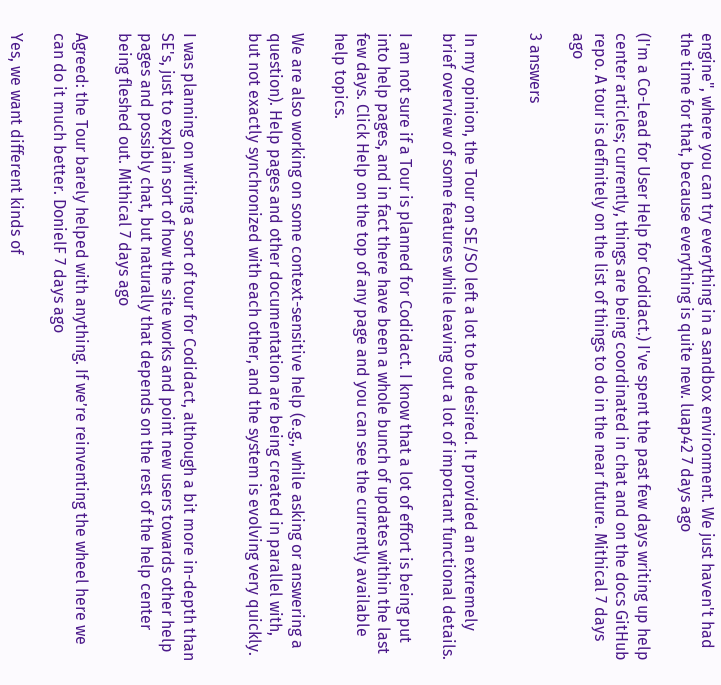engine", where you can try everything in a sandbox environment. We just haven't had the time for that, because everything is quite new. luap42 7 days ago

(I'm a Co-Lead for User Help for Codidact.) I've spent the past few days writing up help center articles; currently, things are being coordinated in chat and on the docs GitHub repo. A tour is definitely on the list of things to do in the near future. Mithical 7 days ago

3 answers


In my opinion, the Tour on SE/SO left a lot to be desired. It provided an extremely brief overview of some features while leaving out a lot of important functional details.

I am not sure if a Tour is planned for Codidact. I know that a lot of effort is being put into help pages, and in fact there have been a whole bunch of updates within the last few days. Click Help on the top of any page and you can see the currently available help topics.

We are also working on some context-sensitive help (e.g., while asking or answering a question). Help pages and other documentation are being created in parallel with, but not exactly synchronized with each other, and the system is evolving very quickly.


I was planning on writing a sort of tour for Codidact, although a bit more in-depth than SE's, just to explain sort of how the site works and point new users towards other help pages and possibly chat, but naturally that depends on the rest of the help center being fleshed out. Mithical 7 days ago

Agreed: the Tour barely helped with anything. If we’re reinventing the wheel here we can do it much better. DonielF 7 days ago

Yes, we want different kinds of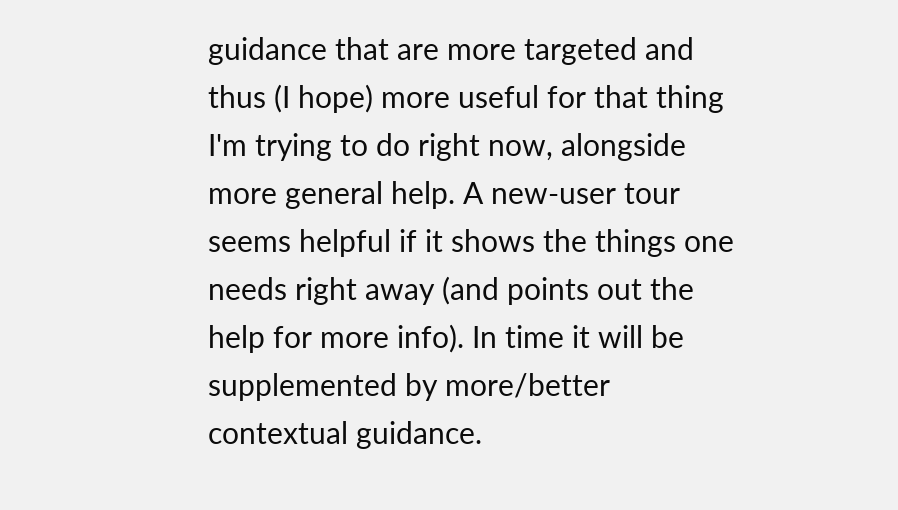guidance that are more targeted and thus (I hope) more useful for that thing I'm trying to do right now, alongside more general help. A new-user tour seems helpful if it shows the things one needs right away (and points out the help for more info). In time it will be supplemented by more/better contextual guidance.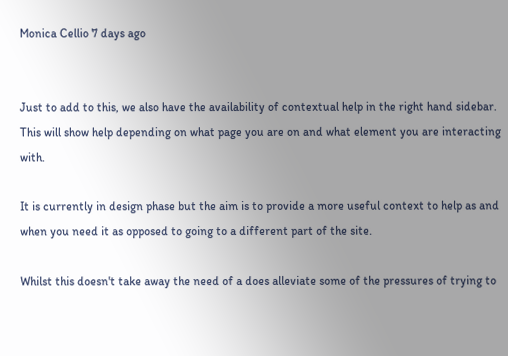Monica Cellio 7 days ago


Just to add to this, we also have the availability of contextual help in the right hand sidebar. This will show help depending on what page you are on and what element you are interacting with.

It is currently in design phase but the aim is to provide a more useful context to help as and when you need it as opposed to going to a different part of the site.

Whilst this doesn't take away the need of a does alleviate some of the pressures of trying to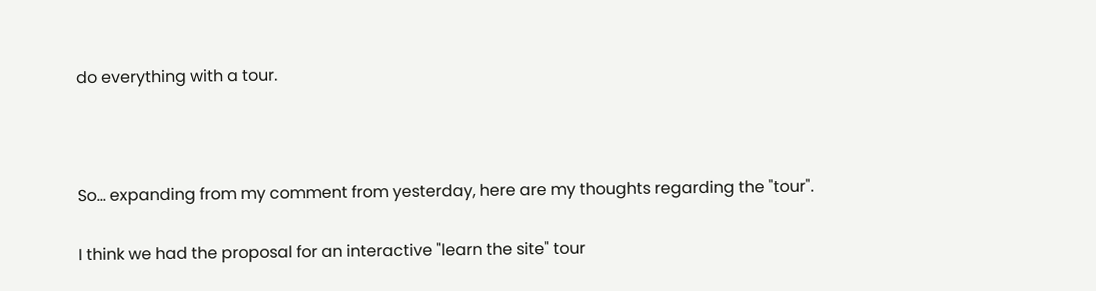do everything with a tour.



So... expanding from my comment from yesterday, here are my thoughts regarding the "tour".

I think we had the proposal for an interactive "learn the site" tour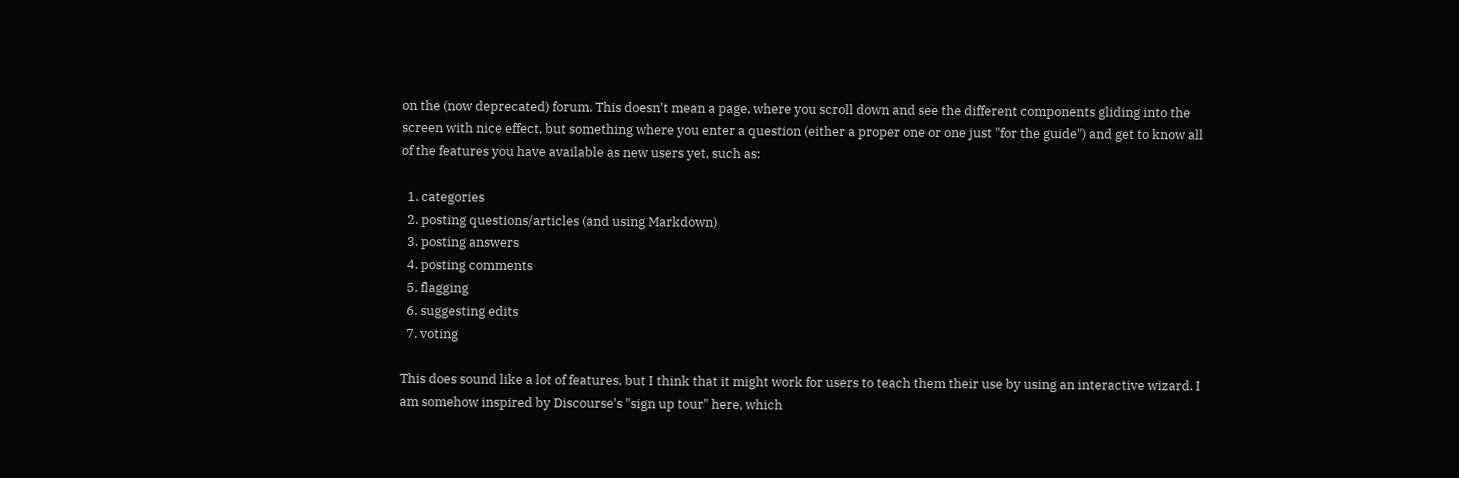on the (now deprecated) forum. This doesn't mean a page, where you scroll down and see the different components gliding into the screen with nice effect, but something where you enter a question (either a proper one or one just "for the guide") and get to know all of the features you have available as new users yet, such as:

  1. categories
  2. posting questions/articles (and using Markdown)
  3. posting answers
  4. posting comments
  5. flagging
  6. suggesting edits
  7. voting

This does sound like a lot of features, but I think that it might work for users to teach them their use by using an interactive wizard. I am somehow inspired by Discourse's "sign up tour" here, which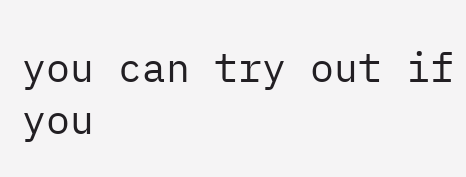you can try out if you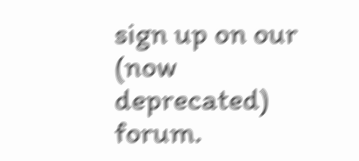sign up on our (now deprecated) forum.